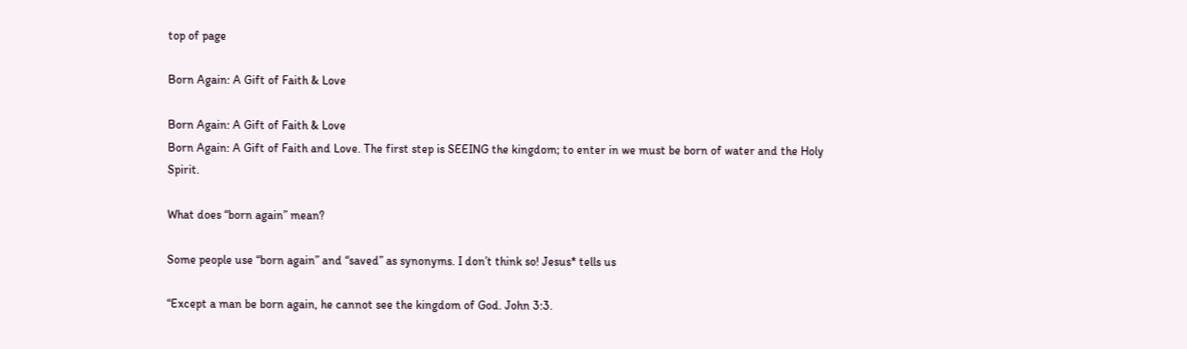top of page

Born Again: A Gift of Faith & Love

Born Again: A Gift of Faith & Love
Born Again: A Gift of Faith and Love. The first step is SEEING the kingdom; to enter in we must be born of water and the Holy Spirit.

What does “born again” mean?

Some people use “born again” and “saved” as synonyms. I don’t think so! Jesus* tells us

“Except a man be born again, he cannot see the kingdom of God. John 3:3.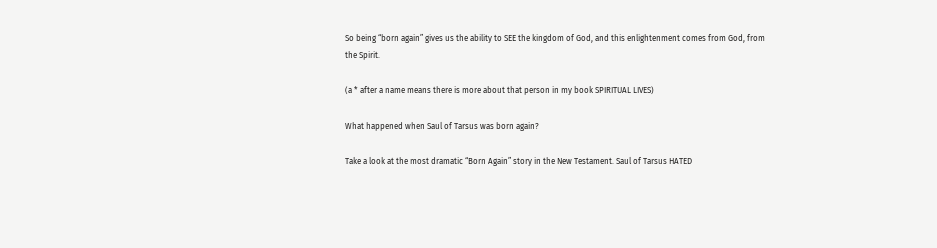So being “born again” gives us the ability to SEE the kingdom of God, and this enlightenment comes from God, from the Spirit.

(a * after a name means there is more about that person in my book SPIRITUAL LIVES)

What happened when Saul of Tarsus was born again?

Take a look at the most dramatic “Born Again” story in the New Testament. Saul of Tarsus HATED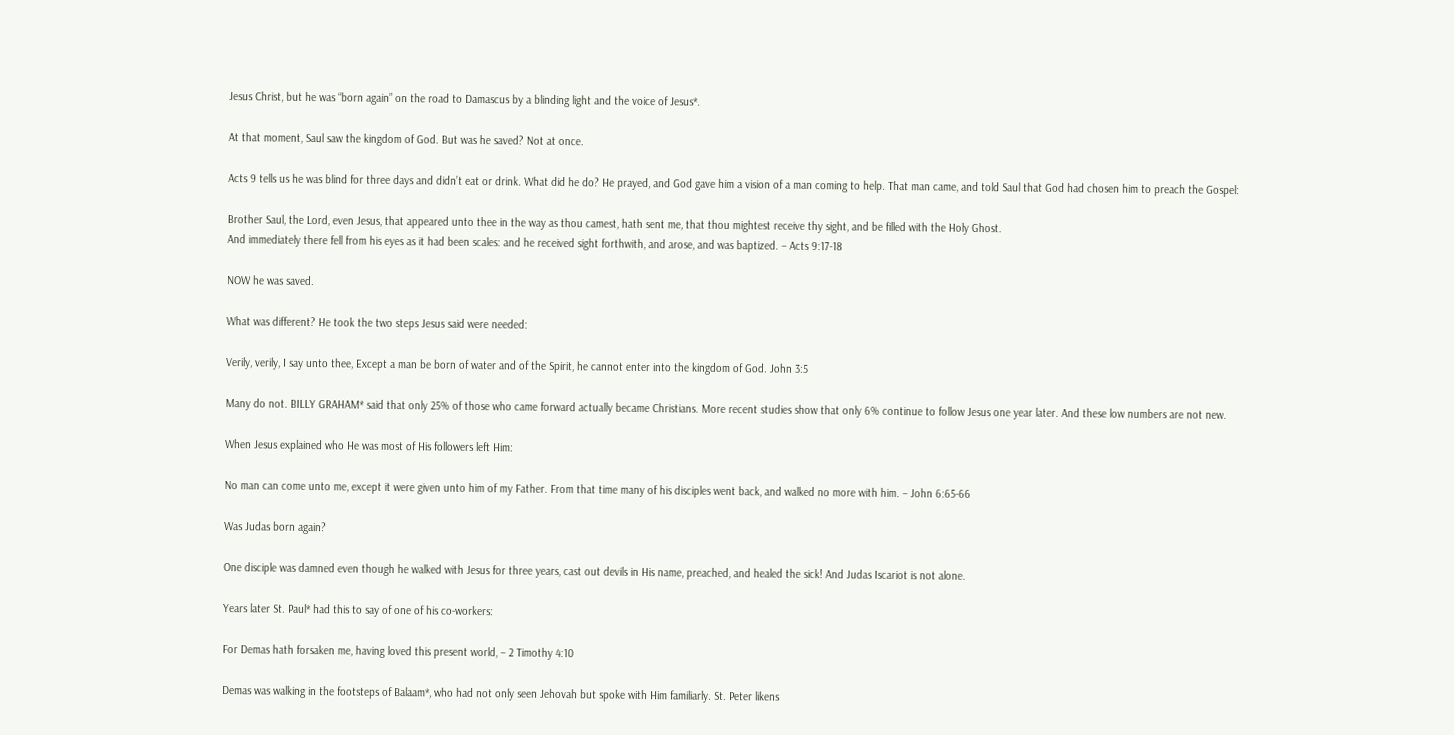Jesus Christ, but he was “born again” on the road to Damascus by a blinding light and the voice of Jesus*.

At that moment, Saul saw the kingdom of God. But was he saved? Not at once.

Acts 9 tells us he was blind for three days and didn’t eat or drink. What did he do? He prayed, and God gave him a vision of a man coming to help. That man came, and told Saul that God had chosen him to preach the Gospel:

Brother Saul, the Lord, even Jesus, that appeared unto thee in the way as thou camest, hath sent me, that thou mightest receive thy sight, and be filled with the Holy Ghost.
And immediately there fell from his eyes as it had been scales: and he received sight forthwith, and arose, and was baptized. – Acts 9:17-18

NOW he was saved.

What was different? He took the two steps Jesus said were needed:

Verily, verily, I say unto thee, Except a man be born of water and of the Spirit, he cannot enter into the kingdom of God. John 3:5

Many do not. BILLY GRAHAM* said that only 25% of those who came forward actually became Christians. More recent studies show that only 6% continue to follow Jesus one year later. And these low numbers are not new.

When Jesus explained who He was most of His followers left Him:

No man can come unto me, except it were given unto him of my Father. From that time many of his disciples went back, and walked no more with him. – John 6:65-66

Was Judas born again?

One disciple was damned even though he walked with Jesus for three years, cast out devils in His name, preached, and healed the sick! And Judas Iscariot is not alone.

Years later St. Paul* had this to say of one of his co-workers:

For Demas hath forsaken me, having loved this present world, – 2 Timothy 4:10

Demas was walking in the footsteps of Balaam*, who had not only seen Jehovah but spoke with Him familiarly. St. Peter likens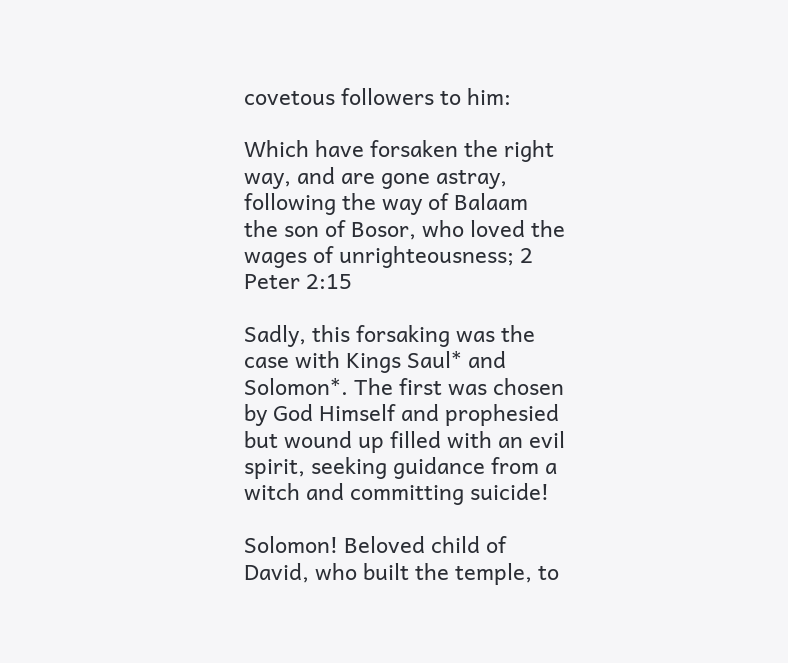covetous followers to him:

Which have forsaken the right way, and are gone astray, following the way of Balaam the son of Bosor, who loved the wages of unrighteousness; 2 Peter 2:15

Sadly, this forsaking was the case with Kings Saul* and Solomon*. The first was chosen by God Himself and prophesied but wound up filled with an evil spirit, seeking guidance from a witch and committing suicide!

Solomon! Beloved child of David, who built the temple, to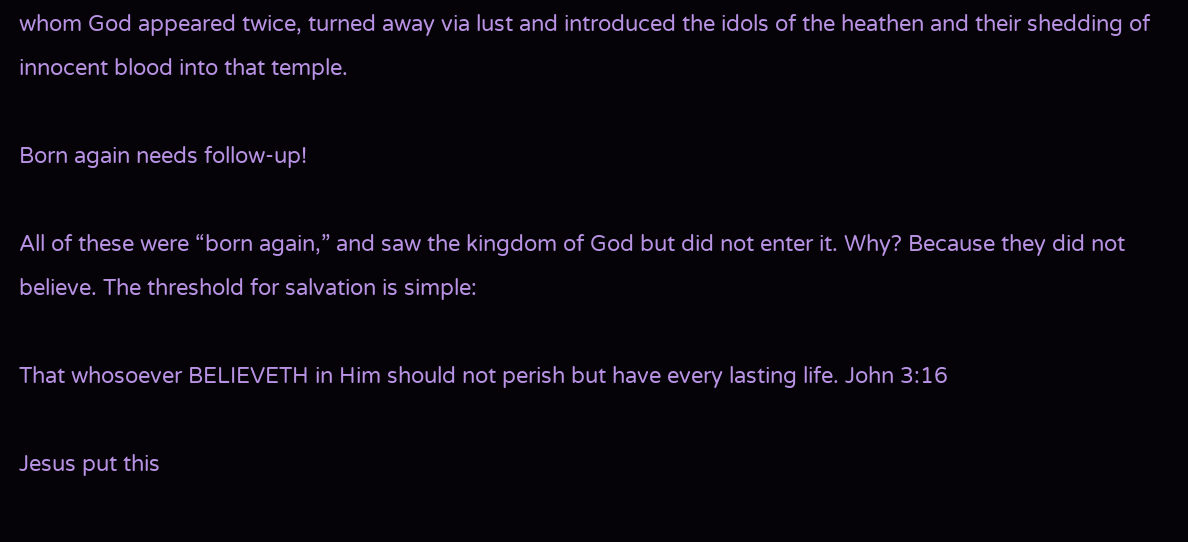whom God appeared twice, turned away via lust and introduced the idols of the heathen and their shedding of innocent blood into that temple.

Born again needs follow-up!

All of these were “born again,” and saw the kingdom of God but did not enter it. Why? Because they did not believe. The threshold for salvation is simple:

That whosoever BELIEVETH in Him should not perish but have every lasting life. John 3:16

Jesus put this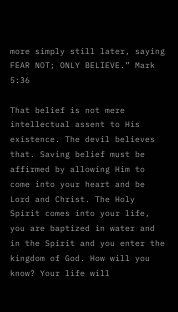more simply still later, saying FEAR NOT; ONLY BELIEVE.” Mark 5:36

That belief is not mere intellectual assent to His existence. The devil believes that. Saving belief must be affirmed by allowing Him to come into your heart and be Lord and Christ. The Holy Spirit comes into your life, you are baptized in water and in the Spirit and you enter the kingdom of God. How will you know? Your life will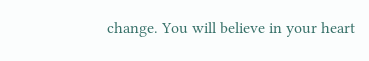change. You will believe in your heart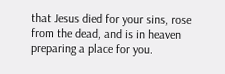that Jesus died for your sins, rose from the dead, and is in heaven preparing a place for you.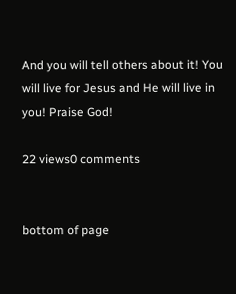And you will tell others about it! You will live for Jesus and He will live in you! Praise God!

22 views0 comments


bottom of page